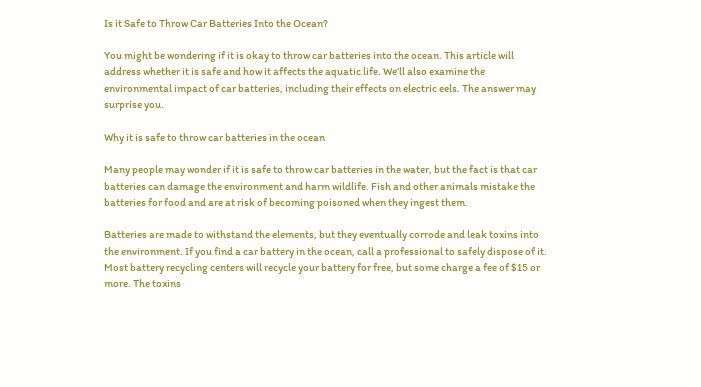Is it Safe to Throw Car Batteries Into the Ocean?

You might be wondering if it is okay to throw car batteries into the ocean. This article will address whether it is safe and how it affects the aquatic life. We’ll also examine the environmental impact of car batteries, including their effects on electric eels. The answer may surprise you.

Why it is safe to throw car batteries in the ocean

Many people may wonder if it is safe to throw car batteries in the water, but the fact is that car batteries can damage the environment and harm wildlife. Fish and other animals mistake the batteries for food and are at risk of becoming poisoned when they ingest them.

Batteries are made to withstand the elements, but they eventually corrode and leak toxins into the environment. If you find a car battery in the ocean, call a professional to safely dispose of it. Most battery recycling centers will recycle your battery for free, but some charge a fee of $15 or more. The toxins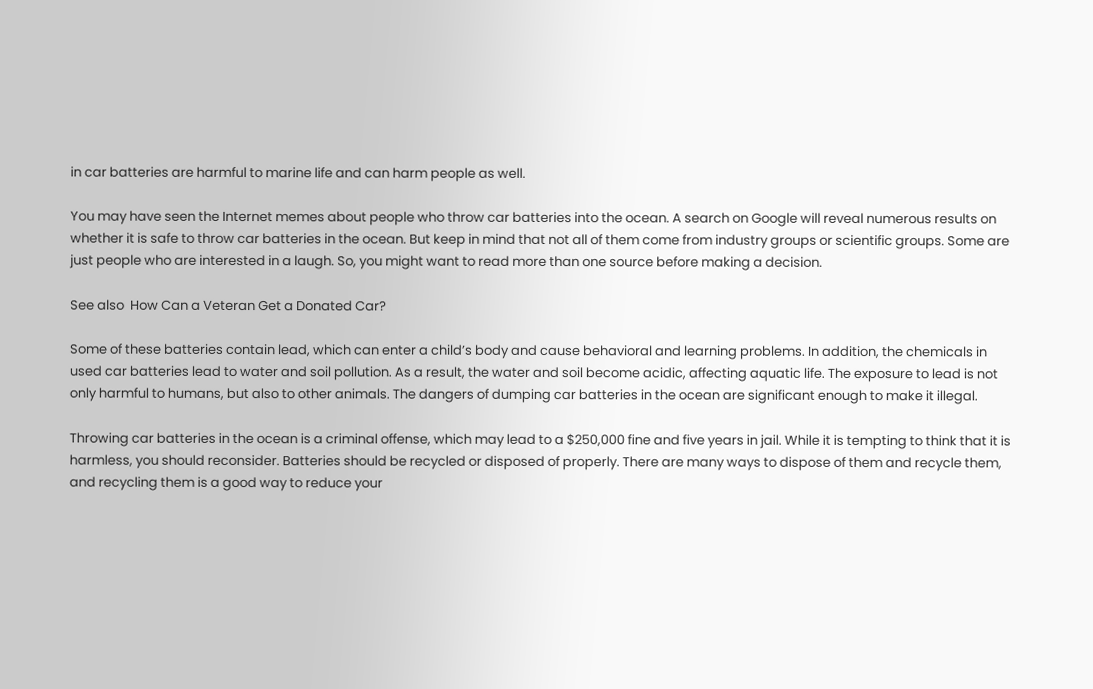in car batteries are harmful to marine life and can harm people as well.

You may have seen the Internet memes about people who throw car batteries into the ocean. A search on Google will reveal numerous results on whether it is safe to throw car batteries in the ocean. But keep in mind that not all of them come from industry groups or scientific groups. Some are just people who are interested in a laugh. So, you might want to read more than one source before making a decision.

See also  How Can a Veteran Get a Donated Car?

Some of these batteries contain lead, which can enter a child’s body and cause behavioral and learning problems. In addition, the chemicals in used car batteries lead to water and soil pollution. As a result, the water and soil become acidic, affecting aquatic life. The exposure to lead is not only harmful to humans, but also to other animals. The dangers of dumping car batteries in the ocean are significant enough to make it illegal.

Throwing car batteries in the ocean is a criminal offense, which may lead to a $250,000 fine and five years in jail. While it is tempting to think that it is harmless, you should reconsider. Batteries should be recycled or disposed of properly. There are many ways to dispose of them and recycle them, and recycling them is a good way to reduce your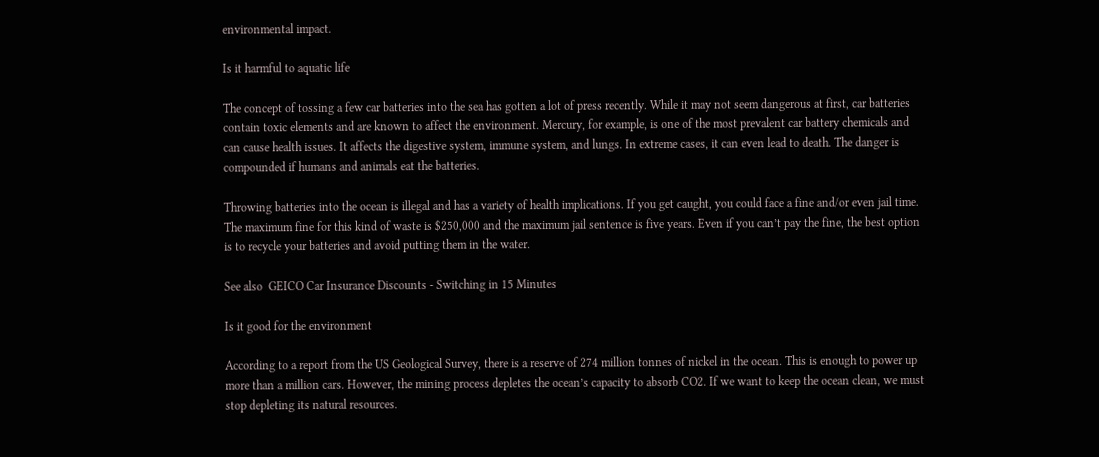environmental impact.

Is it harmful to aquatic life

The concept of tossing a few car batteries into the sea has gotten a lot of press recently. While it may not seem dangerous at first, car batteries contain toxic elements and are known to affect the environment. Mercury, for example, is one of the most prevalent car battery chemicals and can cause health issues. It affects the digestive system, immune system, and lungs. In extreme cases, it can even lead to death. The danger is compounded if humans and animals eat the batteries.

Throwing batteries into the ocean is illegal and has a variety of health implications. If you get caught, you could face a fine and/or even jail time. The maximum fine for this kind of waste is $250,000 and the maximum jail sentence is five years. Even if you can’t pay the fine, the best option is to recycle your batteries and avoid putting them in the water.

See also  GEICO Car Insurance Discounts - Switching in 15 Minutes

Is it good for the environment

According to a report from the US Geological Survey, there is a reserve of 274 million tonnes of nickel in the ocean. This is enough to power up more than a million cars. However, the mining process depletes the ocean’s capacity to absorb CO2. If we want to keep the ocean clean, we must stop depleting its natural resources.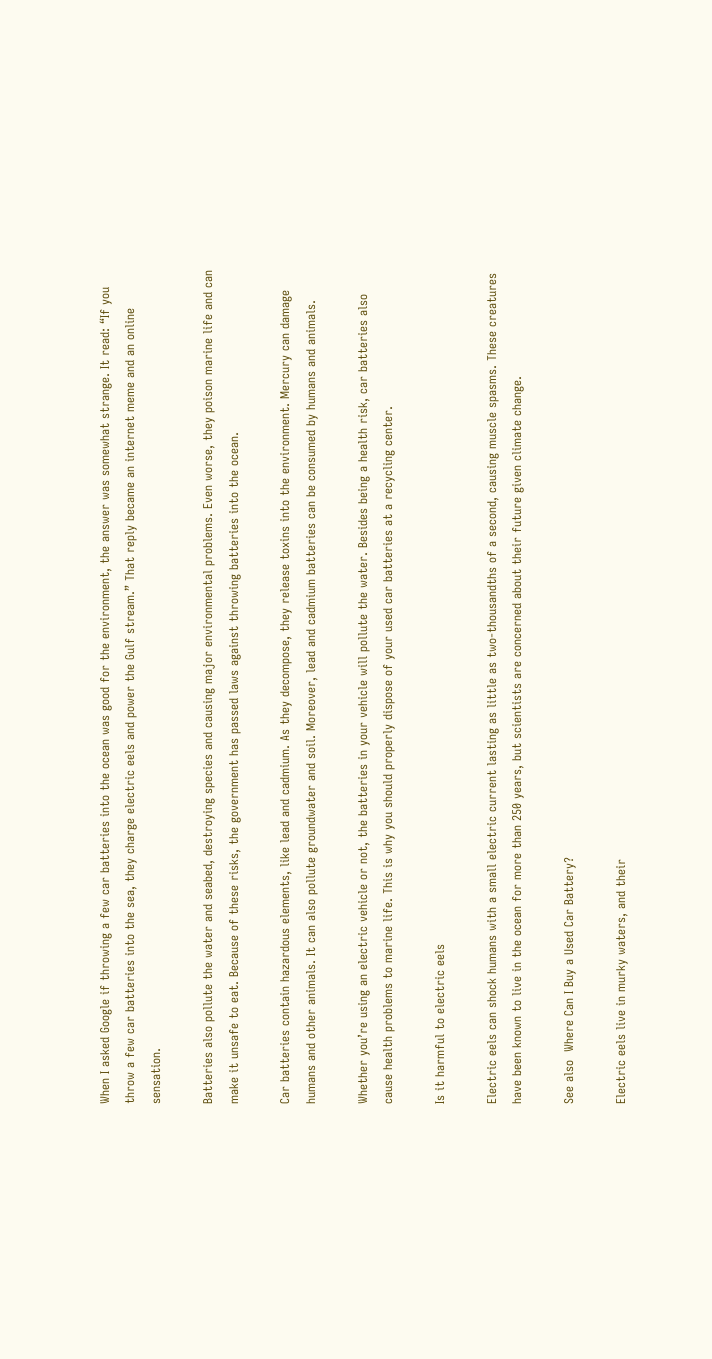When I asked Google if throwing a few car batteries into the ocean was good for the environment, the answer was somewhat strange. It read: “If you throw a few car batteries into the sea, they charge electric eels and power the Gulf stream.” That reply became an internet meme and an online sensation.

Batteries also pollute the water and seabed, destroying species and causing major environmental problems. Even worse, they poison marine life and can make it unsafe to eat. Because of these risks, the government has passed laws against throwing batteries into the ocean.

Car batteries contain hazardous elements, like lead and cadmium. As they decompose, they release toxins into the environment. Mercury can damage humans and other animals. It can also pollute groundwater and soil. Moreover, lead and cadmium batteries can be consumed by humans and animals.

Whether you’re using an electric vehicle or not, the batteries in your vehicle will pollute the water. Besides being a health risk, car batteries also cause health problems to marine life. This is why you should properly dispose of your used car batteries at a recycling center.

Is it harmful to electric eels

Electric eels can shock humans with a small electric current lasting as little as two-thousandths of a second, causing muscle spasms. These creatures have been known to live in the ocean for more than 250 years, but scientists are concerned about their future given climate change.

See also  Where Can I Buy a Used Car Battery?

Electric eels live in murky waters, and their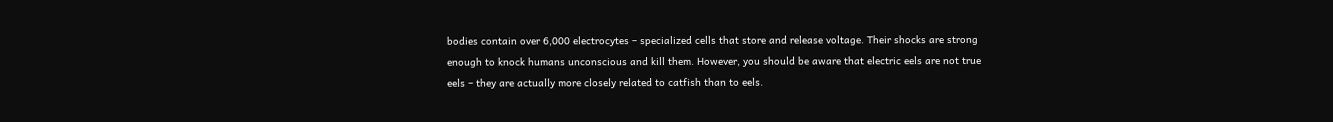bodies contain over 6,000 electrocytes – specialized cells that store and release voltage. Their shocks are strong enough to knock humans unconscious and kill them. However, you should be aware that electric eels are not true eels – they are actually more closely related to catfish than to eels.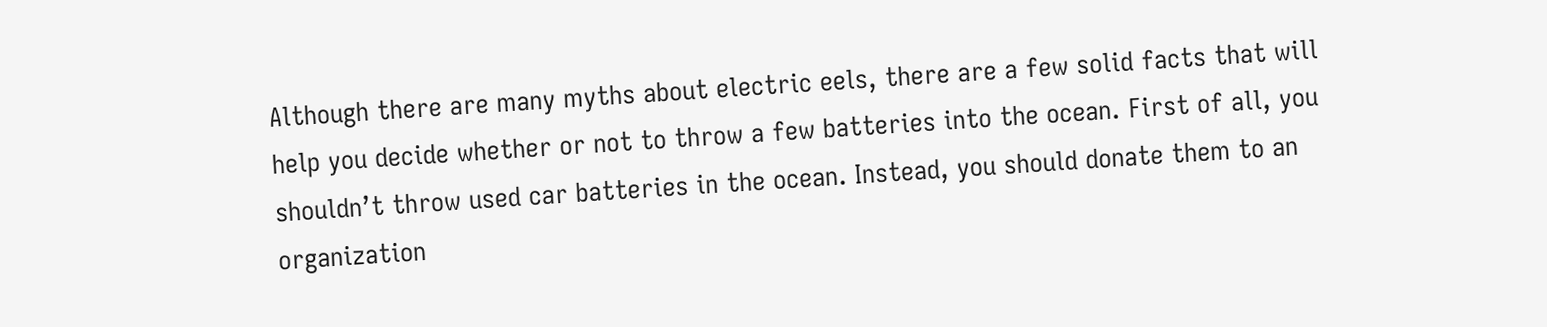Although there are many myths about electric eels, there are a few solid facts that will help you decide whether or not to throw a few batteries into the ocean. First of all, you shouldn’t throw used car batteries in the ocean. Instead, you should donate them to an organization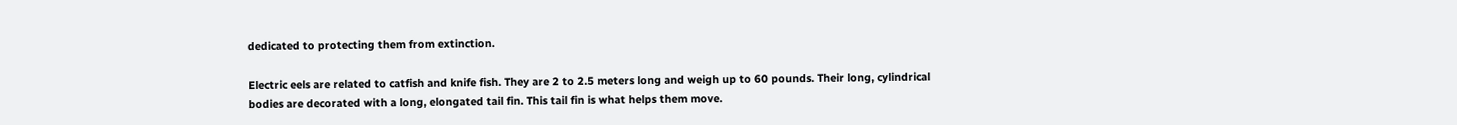dedicated to protecting them from extinction.

Electric eels are related to catfish and knife fish. They are 2 to 2.5 meters long and weigh up to 60 pounds. Their long, cylindrical bodies are decorated with a long, elongated tail fin. This tail fin is what helps them move.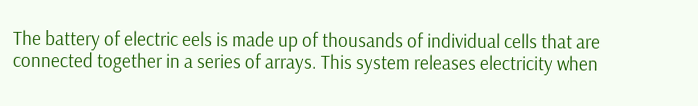The battery of electric eels is made up of thousands of individual cells that are connected together in a series of arrays. This system releases electricity when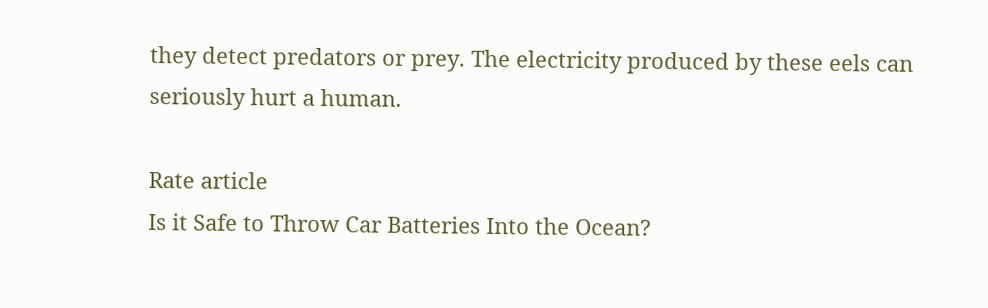they detect predators or prey. The electricity produced by these eels can seriously hurt a human.

Rate article
Is it Safe to Throw Car Batteries Into the Ocean?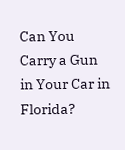Can You Carry a Gun in Your Car in Florida?